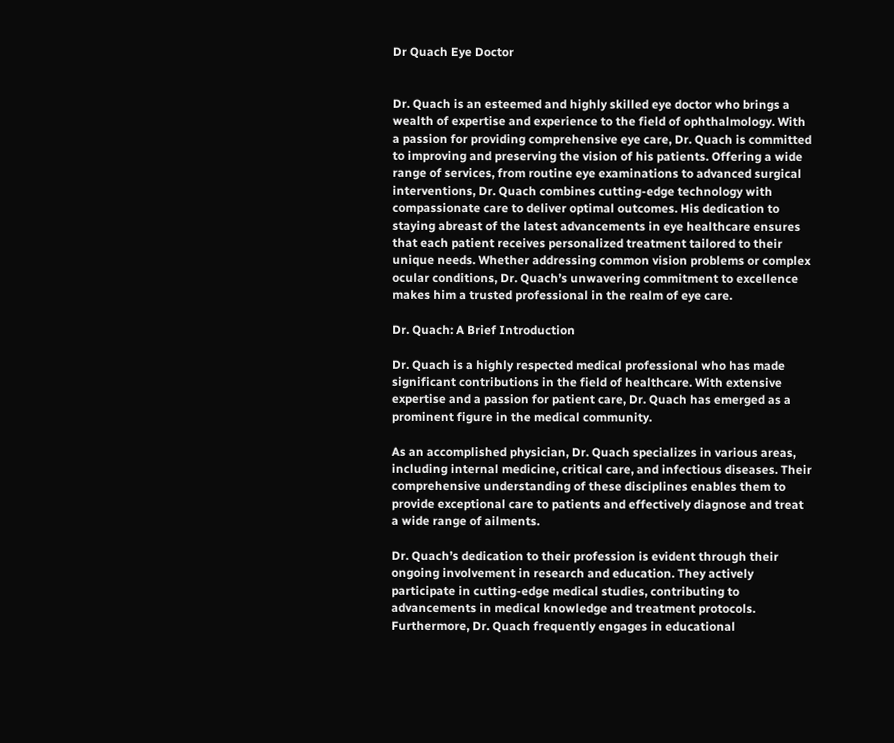Dr Quach Eye Doctor


Dr. Quach is an esteemed and highly skilled eye doctor who brings a wealth of expertise and experience to the field of ophthalmology. With a passion for providing comprehensive eye care, Dr. Quach is committed to improving and preserving the vision of his patients. Offering a wide range of services, from routine eye examinations to advanced surgical interventions, Dr. Quach combines cutting-edge technology with compassionate care to deliver optimal outcomes. His dedication to staying abreast of the latest advancements in eye healthcare ensures that each patient receives personalized treatment tailored to their unique needs. Whether addressing common vision problems or complex ocular conditions, Dr. Quach’s unwavering commitment to excellence makes him a trusted professional in the realm of eye care.

Dr. Quach: A Brief Introduction

Dr. Quach is a highly respected medical professional who has made significant contributions in the field of healthcare. With extensive expertise and a passion for patient care, Dr. Quach has emerged as a prominent figure in the medical community.

As an accomplished physician, Dr. Quach specializes in various areas, including internal medicine, critical care, and infectious diseases. Their comprehensive understanding of these disciplines enables them to provide exceptional care to patients and effectively diagnose and treat a wide range of ailments.

Dr. Quach’s dedication to their profession is evident through their ongoing involvement in research and education. They actively participate in cutting-edge medical studies, contributing to advancements in medical knowledge and treatment protocols. Furthermore, Dr. Quach frequently engages in educational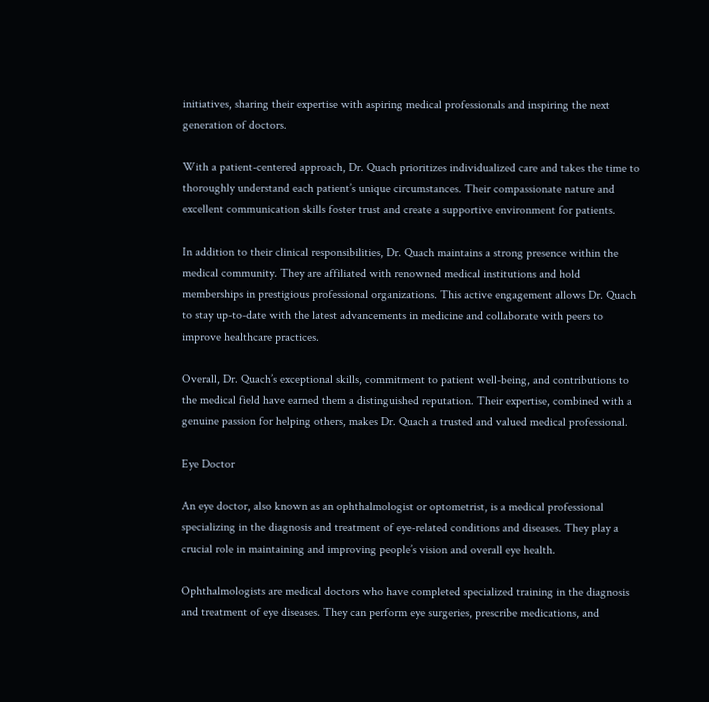initiatives, sharing their expertise with aspiring medical professionals and inspiring the next generation of doctors.

With a patient-centered approach, Dr. Quach prioritizes individualized care and takes the time to thoroughly understand each patient’s unique circumstances. Their compassionate nature and excellent communication skills foster trust and create a supportive environment for patients.

In addition to their clinical responsibilities, Dr. Quach maintains a strong presence within the medical community. They are affiliated with renowned medical institutions and hold memberships in prestigious professional organizations. This active engagement allows Dr. Quach to stay up-to-date with the latest advancements in medicine and collaborate with peers to improve healthcare practices.

Overall, Dr. Quach’s exceptional skills, commitment to patient well-being, and contributions to the medical field have earned them a distinguished reputation. Their expertise, combined with a genuine passion for helping others, makes Dr. Quach a trusted and valued medical professional.

Eye Doctor

An eye doctor, also known as an ophthalmologist or optometrist, is a medical professional specializing in the diagnosis and treatment of eye-related conditions and diseases. They play a crucial role in maintaining and improving people’s vision and overall eye health.

Ophthalmologists are medical doctors who have completed specialized training in the diagnosis and treatment of eye diseases. They can perform eye surgeries, prescribe medications, and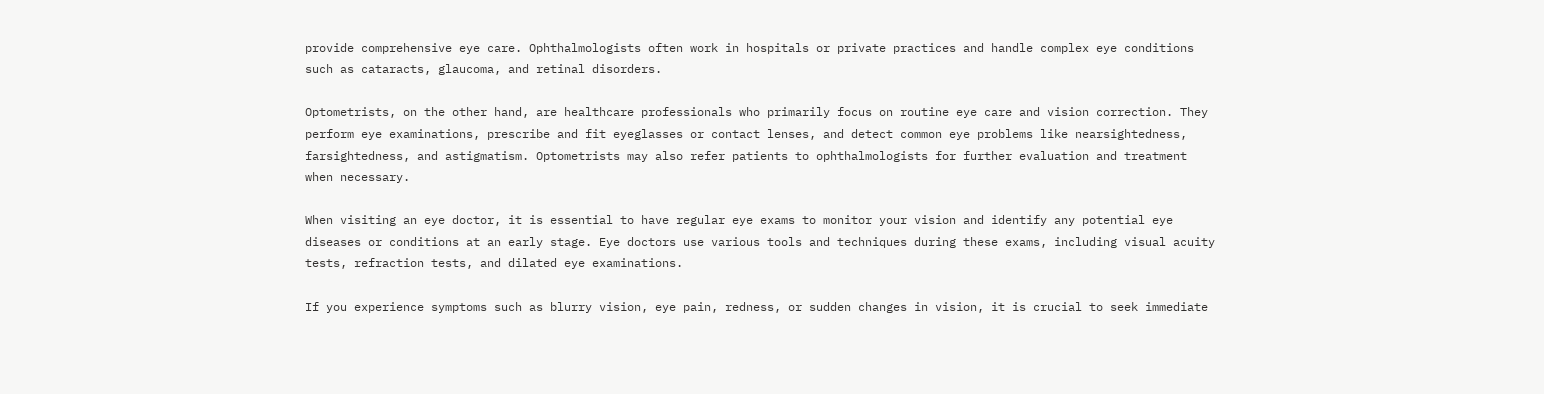provide comprehensive eye care. Ophthalmologists often work in hospitals or private practices and handle complex eye conditions such as cataracts, glaucoma, and retinal disorders.

Optometrists, on the other hand, are healthcare professionals who primarily focus on routine eye care and vision correction. They perform eye examinations, prescribe and fit eyeglasses or contact lenses, and detect common eye problems like nearsightedness, farsightedness, and astigmatism. Optometrists may also refer patients to ophthalmologists for further evaluation and treatment when necessary.

When visiting an eye doctor, it is essential to have regular eye exams to monitor your vision and identify any potential eye diseases or conditions at an early stage. Eye doctors use various tools and techniques during these exams, including visual acuity tests, refraction tests, and dilated eye examinations.

If you experience symptoms such as blurry vision, eye pain, redness, or sudden changes in vision, it is crucial to seek immediate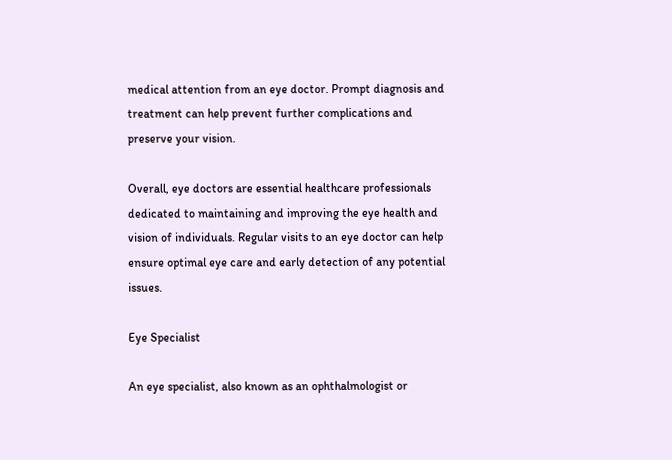medical attention from an eye doctor. Prompt diagnosis and treatment can help prevent further complications and preserve your vision.

Overall, eye doctors are essential healthcare professionals dedicated to maintaining and improving the eye health and vision of individuals. Regular visits to an eye doctor can help ensure optimal eye care and early detection of any potential issues.

Eye Specialist

An eye specialist, also known as an ophthalmologist or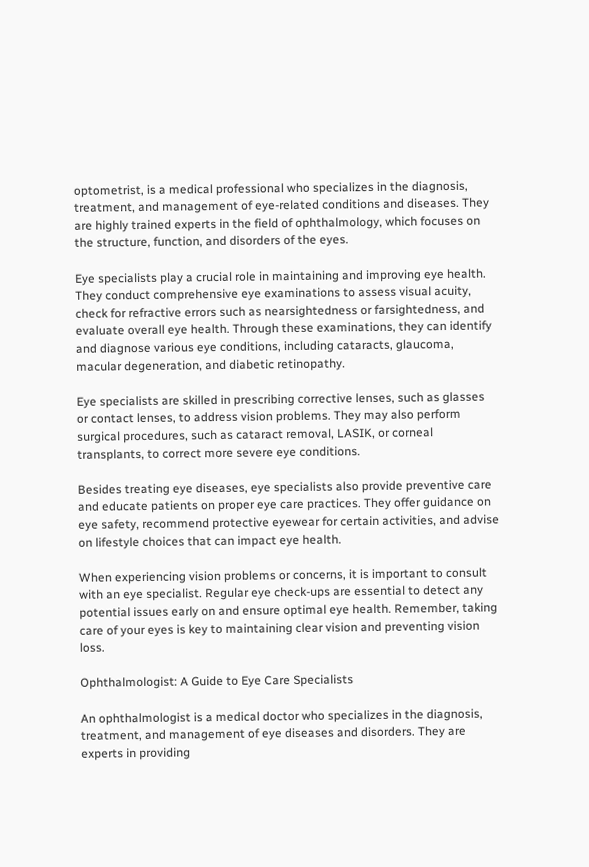optometrist, is a medical professional who specializes in the diagnosis, treatment, and management of eye-related conditions and diseases. They are highly trained experts in the field of ophthalmology, which focuses on the structure, function, and disorders of the eyes.

Eye specialists play a crucial role in maintaining and improving eye health. They conduct comprehensive eye examinations to assess visual acuity, check for refractive errors such as nearsightedness or farsightedness, and evaluate overall eye health. Through these examinations, they can identify and diagnose various eye conditions, including cataracts, glaucoma, macular degeneration, and diabetic retinopathy.

Eye specialists are skilled in prescribing corrective lenses, such as glasses or contact lenses, to address vision problems. They may also perform surgical procedures, such as cataract removal, LASIK, or corneal transplants, to correct more severe eye conditions.

Besides treating eye diseases, eye specialists also provide preventive care and educate patients on proper eye care practices. They offer guidance on eye safety, recommend protective eyewear for certain activities, and advise on lifestyle choices that can impact eye health.

When experiencing vision problems or concerns, it is important to consult with an eye specialist. Regular eye check-ups are essential to detect any potential issues early on and ensure optimal eye health. Remember, taking care of your eyes is key to maintaining clear vision and preventing vision loss.

Ophthalmologist: A Guide to Eye Care Specialists

An ophthalmologist is a medical doctor who specializes in the diagnosis, treatment, and management of eye diseases and disorders. They are experts in providing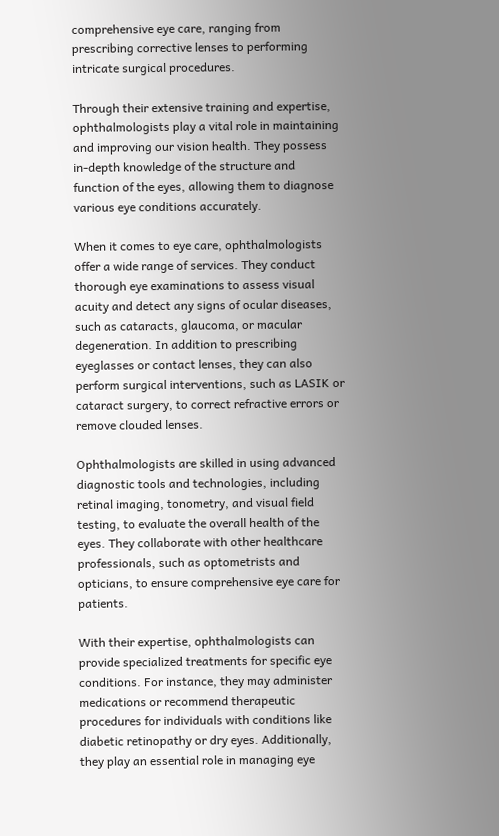comprehensive eye care, ranging from prescribing corrective lenses to performing intricate surgical procedures.

Through their extensive training and expertise, ophthalmologists play a vital role in maintaining and improving our vision health. They possess in-depth knowledge of the structure and function of the eyes, allowing them to diagnose various eye conditions accurately.

When it comes to eye care, ophthalmologists offer a wide range of services. They conduct thorough eye examinations to assess visual acuity and detect any signs of ocular diseases, such as cataracts, glaucoma, or macular degeneration. In addition to prescribing eyeglasses or contact lenses, they can also perform surgical interventions, such as LASIK or cataract surgery, to correct refractive errors or remove clouded lenses.

Ophthalmologists are skilled in using advanced diagnostic tools and technologies, including retinal imaging, tonometry, and visual field testing, to evaluate the overall health of the eyes. They collaborate with other healthcare professionals, such as optometrists and opticians, to ensure comprehensive eye care for patients.

With their expertise, ophthalmologists can provide specialized treatments for specific eye conditions. For instance, they may administer medications or recommend therapeutic procedures for individuals with conditions like diabetic retinopathy or dry eyes. Additionally, they play an essential role in managing eye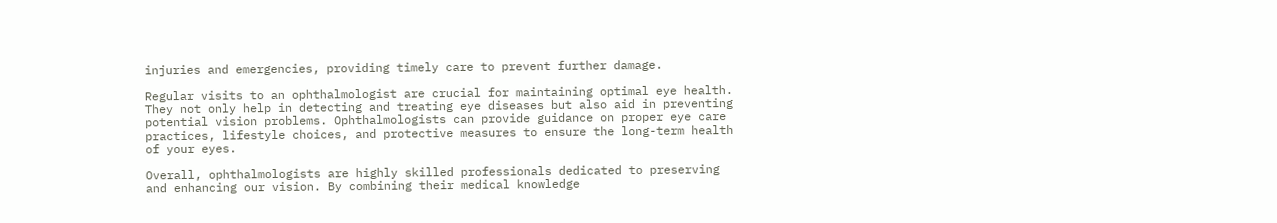injuries and emergencies, providing timely care to prevent further damage.

Regular visits to an ophthalmologist are crucial for maintaining optimal eye health. They not only help in detecting and treating eye diseases but also aid in preventing potential vision problems. Ophthalmologists can provide guidance on proper eye care practices, lifestyle choices, and protective measures to ensure the long-term health of your eyes.

Overall, ophthalmologists are highly skilled professionals dedicated to preserving and enhancing our vision. By combining their medical knowledge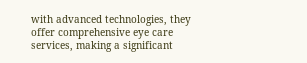with advanced technologies, they offer comprehensive eye care services, making a significant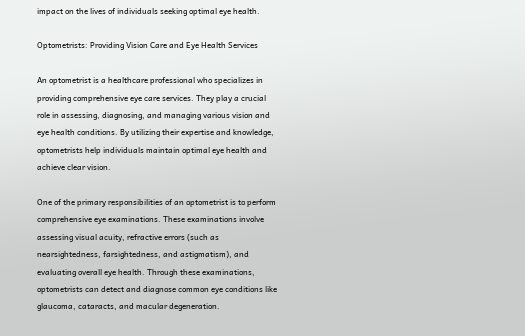impact on the lives of individuals seeking optimal eye health.

Optometrists: Providing Vision Care and Eye Health Services

An optometrist is a healthcare professional who specializes in providing comprehensive eye care services. They play a crucial role in assessing, diagnosing, and managing various vision and eye health conditions. By utilizing their expertise and knowledge, optometrists help individuals maintain optimal eye health and achieve clear vision.

One of the primary responsibilities of an optometrist is to perform comprehensive eye examinations. These examinations involve assessing visual acuity, refractive errors (such as nearsightedness, farsightedness, and astigmatism), and evaluating overall eye health. Through these examinations, optometrists can detect and diagnose common eye conditions like glaucoma, cataracts, and macular degeneration.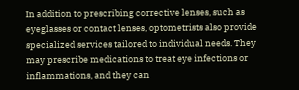In addition to prescribing corrective lenses, such as eyeglasses or contact lenses, optometrists also provide specialized services tailored to individual needs. They may prescribe medications to treat eye infections or inflammations, and they can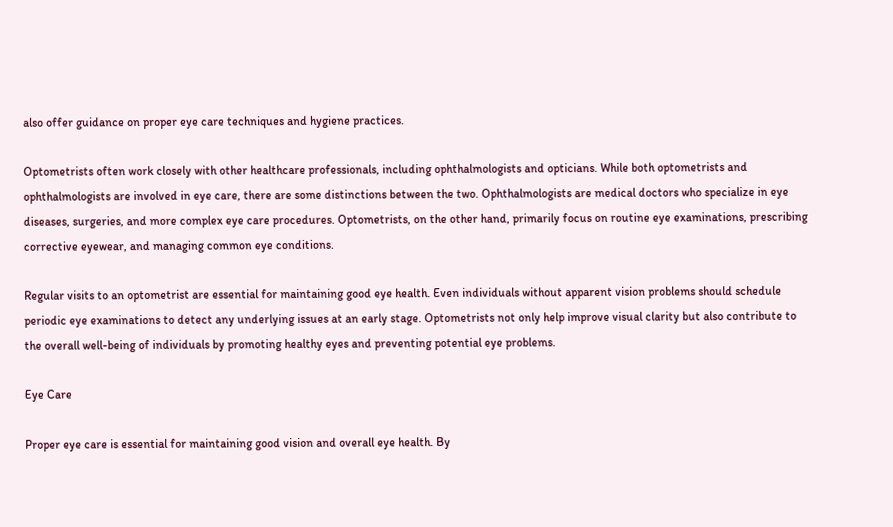also offer guidance on proper eye care techniques and hygiene practices.

Optometrists often work closely with other healthcare professionals, including ophthalmologists and opticians. While both optometrists and ophthalmologists are involved in eye care, there are some distinctions between the two. Ophthalmologists are medical doctors who specialize in eye diseases, surgeries, and more complex eye care procedures. Optometrists, on the other hand, primarily focus on routine eye examinations, prescribing corrective eyewear, and managing common eye conditions.

Regular visits to an optometrist are essential for maintaining good eye health. Even individuals without apparent vision problems should schedule periodic eye examinations to detect any underlying issues at an early stage. Optometrists not only help improve visual clarity but also contribute to the overall well-being of individuals by promoting healthy eyes and preventing potential eye problems.

Eye Care

Proper eye care is essential for maintaining good vision and overall eye health. By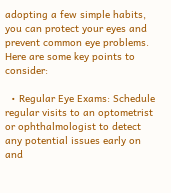adopting a few simple habits, you can protect your eyes and prevent common eye problems. Here are some key points to consider:

  • Regular Eye Exams: Schedule regular visits to an optometrist or ophthalmologist to detect any potential issues early on and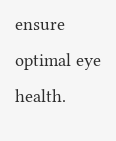ensure optimal eye health.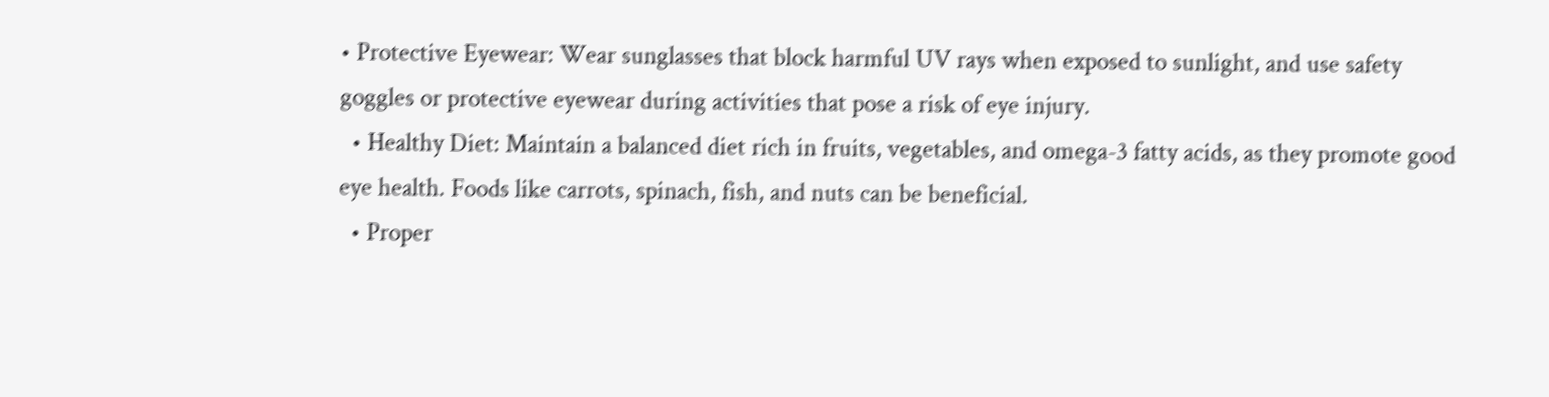• Protective Eyewear: Wear sunglasses that block harmful UV rays when exposed to sunlight, and use safety goggles or protective eyewear during activities that pose a risk of eye injury.
  • Healthy Diet: Maintain a balanced diet rich in fruits, vegetables, and omega-3 fatty acids, as they promote good eye health. Foods like carrots, spinach, fish, and nuts can be beneficial.
  • Proper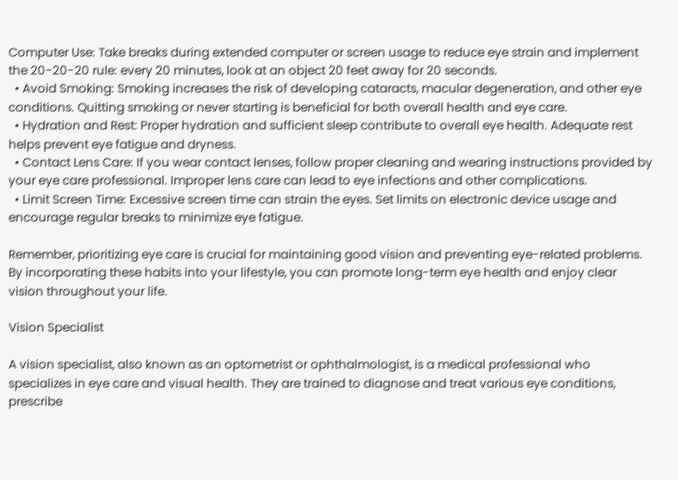Computer Use: Take breaks during extended computer or screen usage to reduce eye strain and implement the 20-20-20 rule: every 20 minutes, look at an object 20 feet away for 20 seconds.
  • Avoid Smoking: Smoking increases the risk of developing cataracts, macular degeneration, and other eye conditions. Quitting smoking or never starting is beneficial for both overall health and eye care.
  • Hydration and Rest: Proper hydration and sufficient sleep contribute to overall eye health. Adequate rest helps prevent eye fatigue and dryness.
  • Contact Lens Care: If you wear contact lenses, follow proper cleaning and wearing instructions provided by your eye care professional. Improper lens care can lead to eye infections and other complications.
  • Limit Screen Time: Excessive screen time can strain the eyes. Set limits on electronic device usage and encourage regular breaks to minimize eye fatigue.

Remember, prioritizing eye care is crucial for maintaining good vision and preventing eye-related problems. By incorporating these habits into your lifestyle, you can promote long-term eye health and enjoy clear vision throughout your life.

Vision Specialist

A vision specialist, also known as an optometrist or ophthalmologist, is a medical professional who specializes in eye care and visual health. They are trained to diagnose and treat various eye conditions, prescribe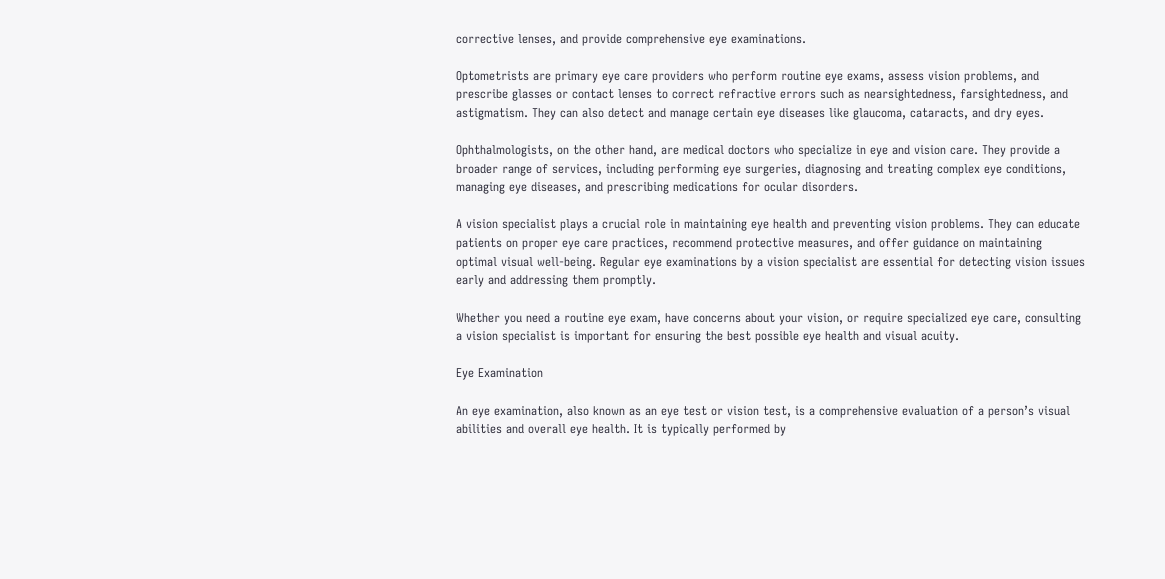corrective lenses, and provide comprehensive eye examinations.

Optometrists are primary eye care providers who perform routine eye exams, assess vision problems, and prescribe glasses or contact lenses to correct refractive errors such as nearsightedness, farsightedness, and astigmatism. They can also detect and manage certain eye diseases like glaucoma, cataracts, and dry eyes.

Ophthalmologists, on the other hand, are medical doctors who specialize in eye and vision care. They provide a broader range of services, including performing eye surgeries, diagnosing and treating complex eye conditions, managing eye diseases, and prescribing medications for ocular disorders.

A vision specialist plays a crucial role in maintaining eye health and preventing vision problems. They can educate patients on proper eye care practices, recommend protective measures, and offer guidance on maintaining optimal visual well-being. Regular eye examinations by a vision specialist are essential for detecting vision issues early and addressing them promptly.

Whether you need a routine eye exam, have concerns about your vision, or require specialized eye care, consulting a vision specialist is important for ensuring the best possible eye health and visual acuity.

Eye Examination

An eye examination, also known as an eye test or vision test, is a comprehensive evaluation of a person’s visual abilities and overall eye health. It is typically performed by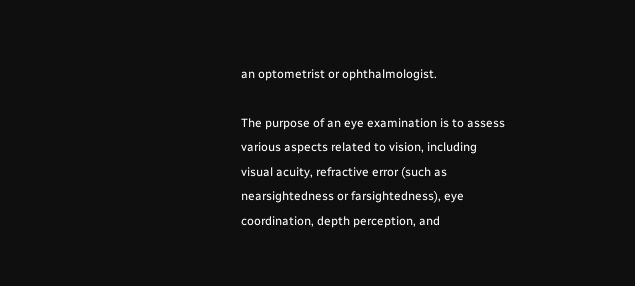an optometrist or ophthalmologist.

The purpose of an eye examination is to assess various aspects related to vision, including visual acuity, refractive error (such as nearsightedness or farsightedness), eye coordination, depth perception, and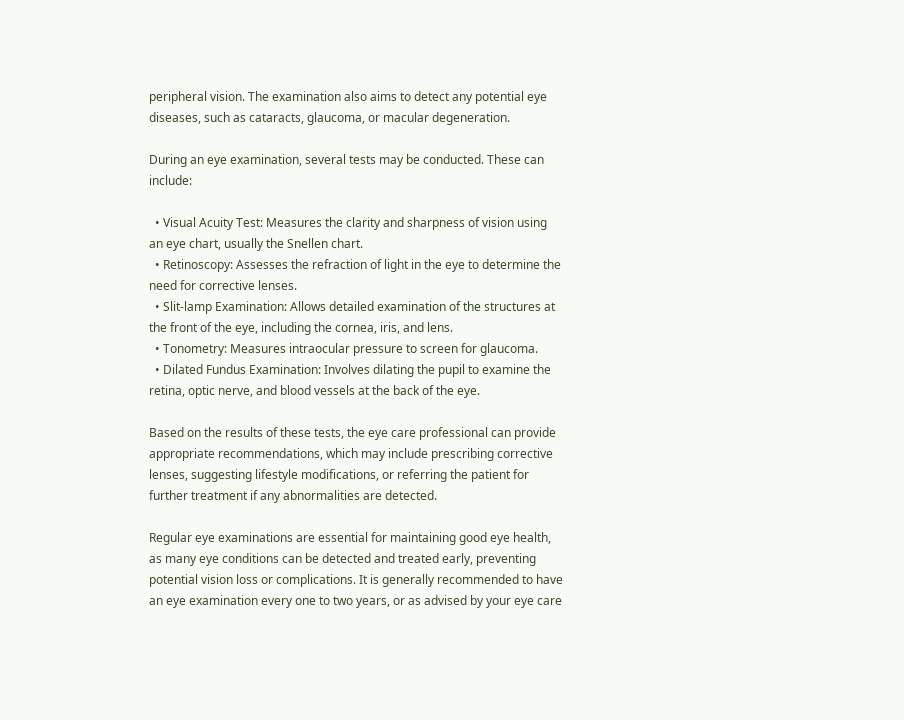peripheral vision. The examination also aims to detect any potential eye diseases, such as cataracts, glaucoma, or macular degeneration.

During an eye examination, several tests may be conducted. These can include:

  • Visual Acuity Test: Measures the clarity and sharpness of vision using an eye chart, usually the Snellen chart.
  • Retinoscopy: Assesses the refraction of light in the eye to determine the need for corrective lenses.
  • Slit-lamp Examination: Allows detailed examination of the structures at the front of the eye, including the cornea, iris, and lens.
  • Tonometry: Measures intraocular pressure to screen for glaucoma.
  • Dilated Fundus Examination: Involves dilating the pupil to examine the retina, optic nerve, and blood vessels at the back of the eye.

Based on the results of these tests, the eye care professional can provide appropriate recommendations, which may include prescribing corrective lenses, suggesting lifestyle modifications, or referring the patient for further treatment if any abnormalities are detected.

Regular eye examinations are essential for maintaining good eye health, as many eye conditions can be detected and treated early, preventing potential vision loss or complications. It is generally recommended to have an eye examination every one to two years, or as advised by your eye care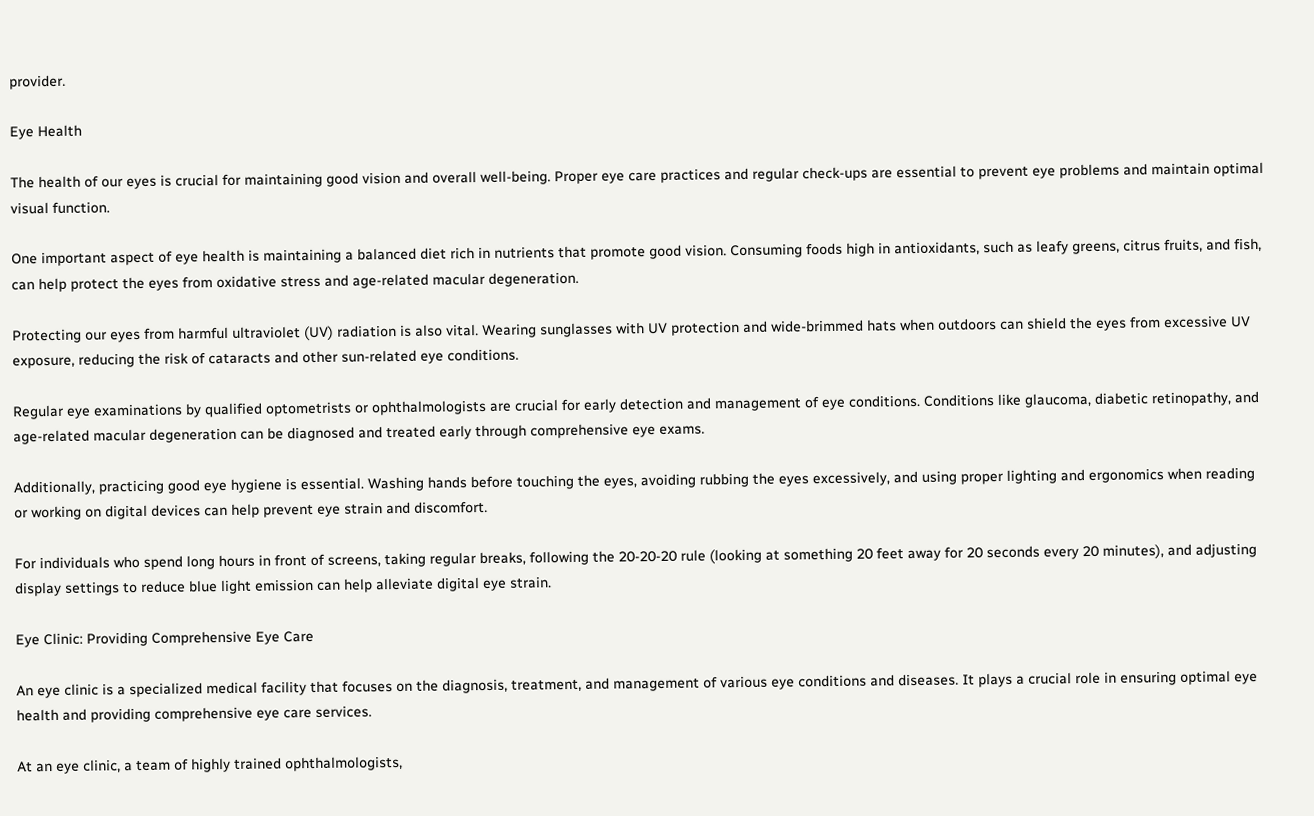provider.

Eye Health

The health of our eyes is crucial for maintaining good vision and overall well-being. Proper eye care practices and regular check-ups are essential to prevent eye problems and maintain optimal visual function.

One important aspect of eye health is maintaining a balanced diet rich in nutrients that promote good vision. Consuming foods high in antioxidants, such as leafy greens, citrus fruits, and fish, can help protect the eyes from oxidative stress and age-related macular degeneration.

Protecting our eyes from harmful ultraviolet (UV) radiation is also vital. Wearing sunglasses with UV protection and wide-brimmed hats when outdoors can shield the eyes from excessive UV exposure, reducing the risk of cataracts and other sun-related eye conditions.

Regular eye examinations by qualified optometrists or ophthalmologists are crucial for early detection and management of eye conditions. Conditions like glaucoma, diabetic retinopathy, and age-related macular degeneration can be diagnosed and treated early through comprehensive eye exams.

Additionally, practicing good eye hygiene is essential. Washing hands before touching the eyes, avoiding rubbing the eyes excessively, and using proper lighting and ergonomics when reading or working on digital devices can help prevent eye strain and discomfort.

For individuals who spend long hours in front of screens, taking regular breaks, following the 20-20-20 rule (looking at something 20 feet away for 20 seconds every 20 minutes), and adjusting display settings to reduce blue light emission can help alleviate digital eye strain.

Eye Clinic: Providing Comprehensive Eye Care

An eye clinic is a specialized medical facility that focuses on the diagnosis, treatment, and management of various eye conditions and diseases. It plays a crucial role in ensuring optimal eye health and providing comprehensive eye care services.

At an eye clinic, a team of highly trained ophthalmologists,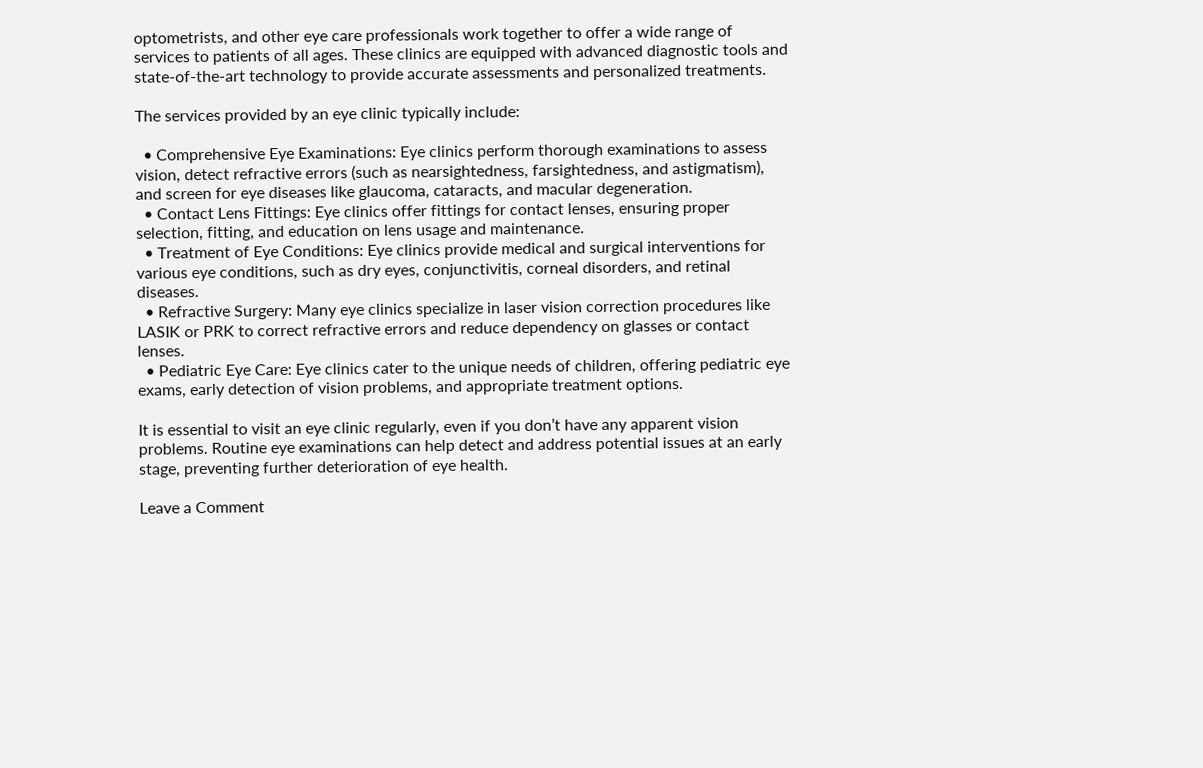optometrists, and other eye care professionals work together to offer a wide range of services to patients of all ages. These clinics are equipped with advanced diagnostic tools and state-of-the-art technology to provide accurate assessments and personalized treatments.

The services provided by an eye clinic typically include:

  • Comprehensive Eye Examinations: Eye clinics perform thorough examinations to assess vision, detect refractive errors (such as nearsightedness, farsightedness, and astigmatism), and screen for eye diseases like glaucoma, cataracts, and macular degeneration.
  • Contact Lens Fittings: Eye clinics offer fittings for contact lenses, ensuring proper selection, fitting, and education on lens usage and maintenance.
  • Treatment of Eye Conditions: Eye clinics provide medical and surgical interventions for various eye conditions, such as dry eyes, conjunctivitis, corneal disorders, and retinal diseases.
  • Refractive Surgery: Many eye clinics specialize in laser vision correction procedures like LASIK or PRK to correct refractive errors and reduce dependency on glasses or contact lenses.
  • Pediatric Eye Care: Eye clinics cater to the unique needs of children, offering pediatric eye exams, early detection of vision problems, and appropriate treatment options.

It is essential to visit an eye clinic regularly, even if you don’t have any apparent vision problems. Routine eye examinations can help detect and address potential issues at an early stage, preventing further deterioration of eye health.

Leave a Comment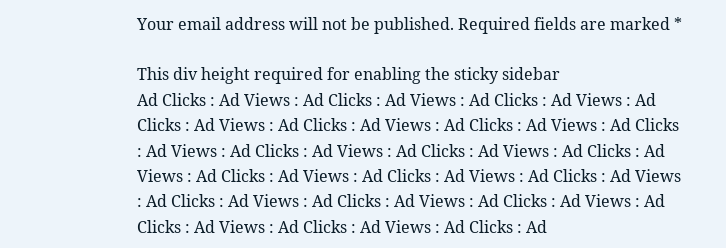Your email address will not be published. Required fields are marked *

This div height required for enabling the sticky sidebar
Ad Clicks : Ad Views : Ad Clicks : Ad Views : Ad Clicks : Ad Views : Ad Clicks : Ad Views : Ad Clicks : Ad Views : Ad Clicks : Ad Views : Ad Clicks : Ad Views : Ad Clicks : Ad Views : Ad Clicks : Ad Views : Ad Clicks : Ad Views : Ad Clicks : Ad Views : Ad Clicks : Ad Views : Ad Clicks : Ad Views : Ad Clicks : Ad Views : Ad Clicks : Ad Views : Ad Clicks : Ad Views : Ad Clicks : Ad Views : Ad Clicks : Ad Views : Ad Clicks : Ad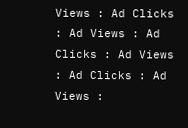Views : Ad Clicks : Ad Views : Ad Clicks : Ad Views : Ad Clicks : Ad Views :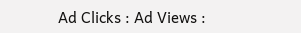Ad Clicks : Ad Views :